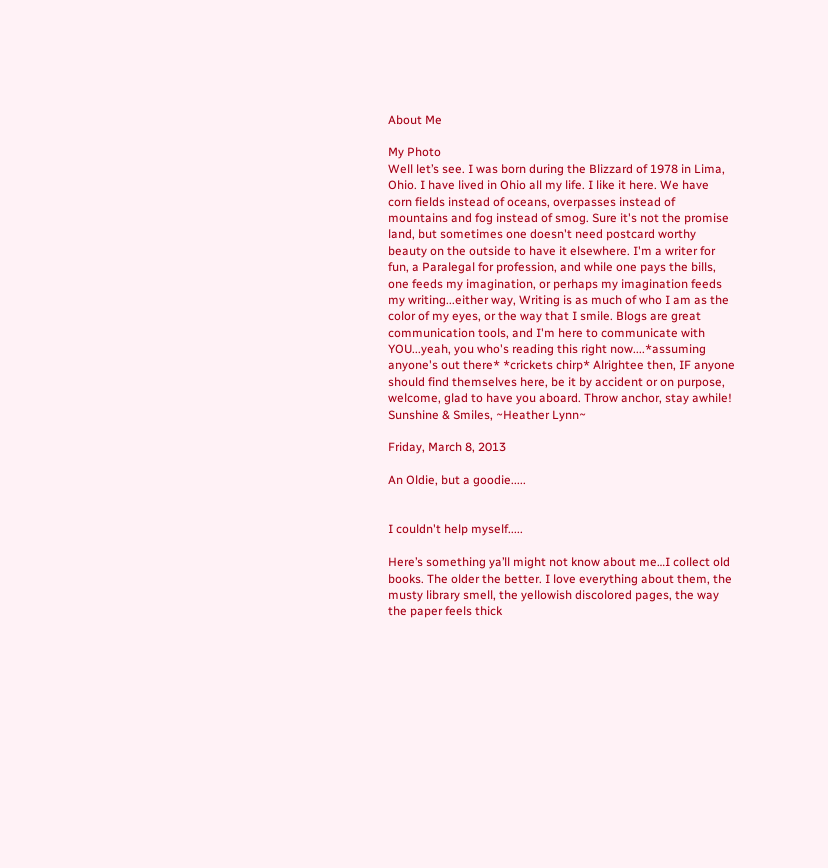About Me

My Photo
Well let’s see. I was born during the Blizzard of 1978 in Lima, Ohio. I have lived in Ohio all my life. I like it here. We have corn fields instead of oceans, overpasses instead of mountains and fog instead of smog. Sure it's not the promise land, but sometimes one doesn't need postcard worthy beauty on the outside to have it elsewhere. I'm a writer for fun, a Paralegal for profession, and while one pays the bills, one feeds my imagination, or perhaps my imagination feeds my writing...either way, Writing is as much of who I am as the color of my eyes, or the way that I smile. Blogs are great communication tools, and I'm here to communicate with YOU...yeah, you who's reading this right now....*assuming anyone's out there* *crickets chirp* Alrightee then, IF anyone should find themselves here, be it by accident or on purpose, welcome, glad to have you aboard. Throw anchor, stay awhile! Sunshine & Smiles, ~Heather Lynn~

Friday, March 8, 2013

An Oldie, but a goodie.....


I couldn't help myself.....

Here’s something ya’ll might not know about me…I collect old books. The older the better. I love everything about them, the musty library smell, the yellowish discolored pages, the way the paper feels thick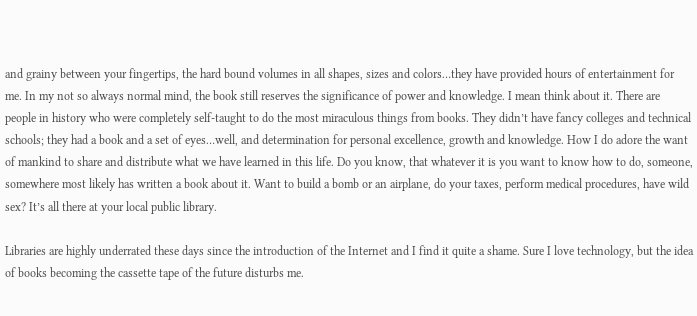and grainy between your fingertips, the hard bound volumes in all shapes, sizes and colors…they have provided hours of entertainment for me. In my not so always normal mind, the book still reserves the significance of power and knowledge. I mean think about it. There are people in history who were completely self-taught to do the most miraculous things from books. They didn’t have fancy colleges and technical schools; they had a book and a set of eyes…well, and determination for personal excellence, growth and knowledge. How I do adore the want of mankind to share and distribute what we have learned in this life. Do you know, that whatever it is you want to know how to do, someone, somewhere most likely has written a book about it. Want to build a bomb or an airplane, do your taxes, perform medical procedures, have wild sex? It’s all there at your local public library.

Libraries are highly underrated these days since the introduction of the Internet and I find it quite a shame. Sure I love technology, but the idea of books becoming the cassette tape of the future disturbs me.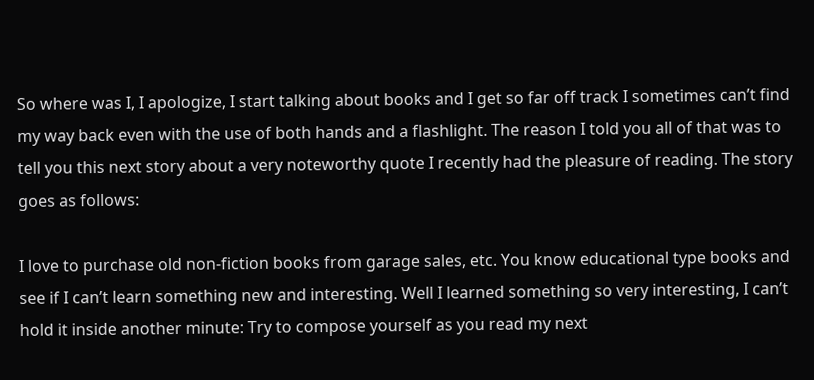So where was I, I apologize, I start talking about books and I get so far off track I sometimes can’t find my way back even with the use of both hands and a flashlight. The reason I told you all of that was to tell you this next story about a very noteworthy quote I recently had the pleasure of reading. The story goes as follows:

I love to purchase old non-fiction books from garage sales, etc. You know educational type books and see if I can’t learn something new and interesting. Well I learned something so very interesting, I can’t hold it inside another minute: Try to compose yourself as you read my next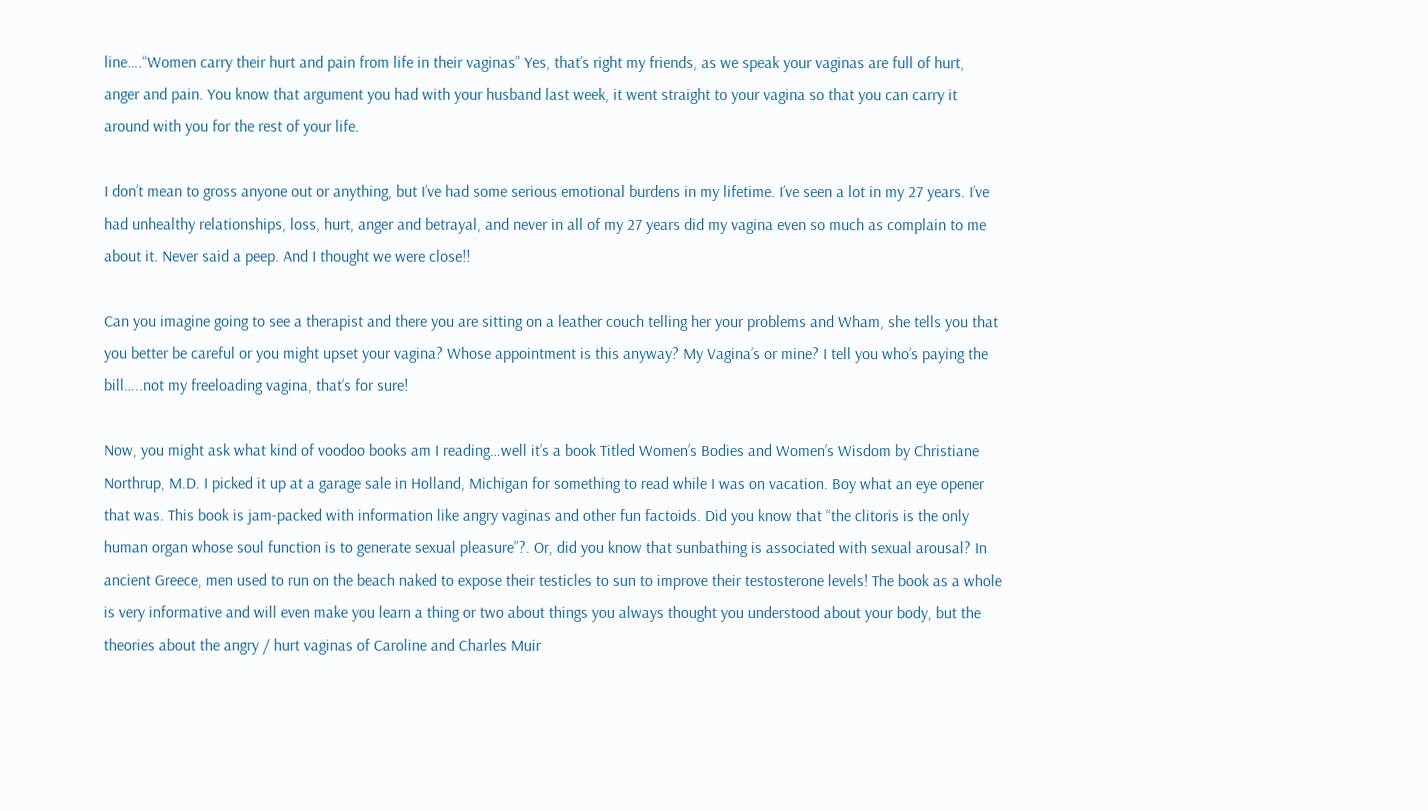line….“Women carry their hurt and pain from life in their vaginas” Yes, that’s right my friends, as we speak your vaginas are full of hurt, anger and pain. You know that argument you had with your husband last week, it went straight to your vagina so that you can carry it around with you for the rest of your life.

I don’t mean to gross anyone out or anything, but I’ve had some serious emotional burdens in my lifetime. I’ve seen a lot in my 27 years. I’ve had unhealthy relationships, loss, hurt, anger and betrayal, and never in all of my 27 years did my vagina even so much as complain to me about it. Never said a peep. And I thought we were close!!

Can you imagine going to see a therapist and there you are sitting on a leather couch telling her your problems and Wham, she tells you that you better be careful or you might upset your vagina? Whose appointment is this anyway? My Vagina’s or mine? I tell you who’s paying the bill…..not my freeloading vagina, that’s for sure!

Now, you might ask what kind of voodoo books am I reading…well it’s a book Titled Women’s Bodies and Women’s Wisdom by Christiane Northrup, M.D. I picked it up at a garage sale in Holland, Michigan for something to read while I was on vacation. Boy what an eye opener that was. This book is jam-packed with information like angry vaginas and other fun factoids. Did you know that “the clitoris is the only human organ whose soul function is to generate sexual pleasure”?. Or, did you know that sunbathing is associated with sexual arousal? In ancient Greece, men used to run on the beach naked to expose their testicles to sun to improve their testosterone levels! The book as a whole is very informative and will even make you learn a thing or two about things you always thought you understood about your body, but the theories about the angry / hurt vaginas of Caroline and Charles Muir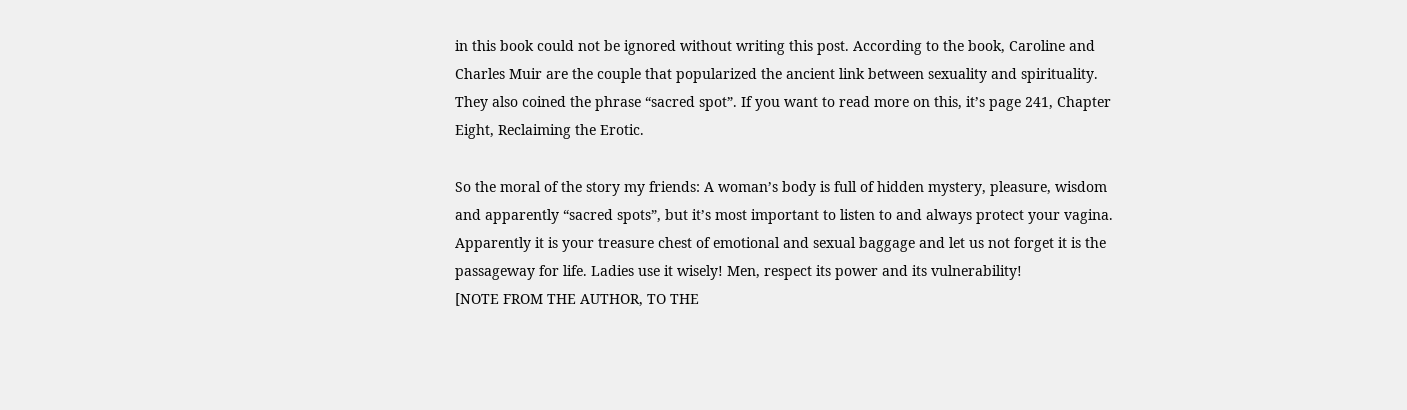in this book could not be ignored without writing this post. According to the book, Caroline and Charles Muir are the couple that popularized the ancient link between sexuality and spirituality. They also coined the phrase “sacred spot”. If you want to read more on this, it’s page 241, Chapter Eight, Reclaiming the Erotic.

So the moral of the story my friends: A woman’s body is full of hidden mystery, pleasure, wisdom and apparently “sacred spots”, but it’s most important to listen to and always protect your vagina. Apparently it is your treasure chest of emotional and sexual baggage and let us not forget it is the passageway for life. Ladies use it wisely! Men, respect its power and its vulnerability!
[NOTE FROM THE AUTHOR, TO THE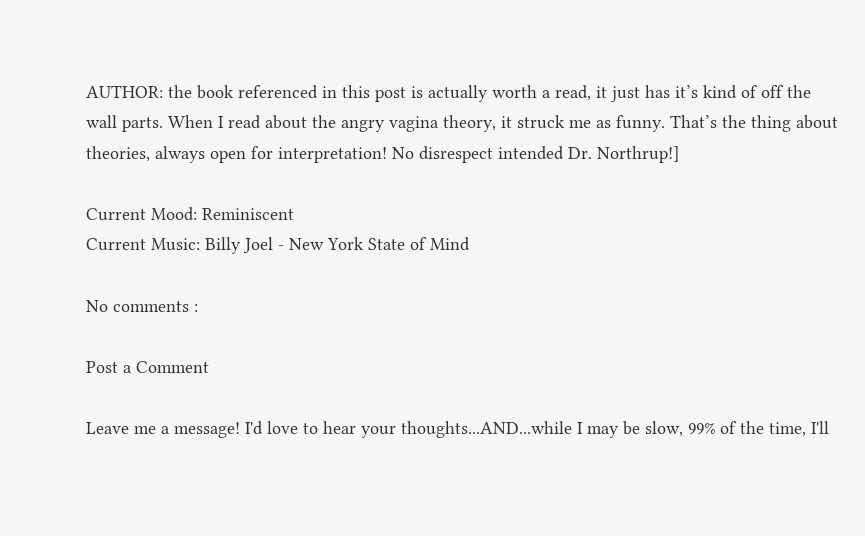AUTHOR: the book referenced in this post is actually worth a read, it just has it’s kind of off the wall parts. When I read about the angry vagina theory, it struck me as funny. That’s the thing about theories, always open for interpretation! No disrespect intended Dr. Northrup!]

Current Mood: Reminiscent
Current Music: Billy Joel - New York State of Mind

No comments :

Post a Comment

Leave me a message! I'd love to hear your thoughts...AND...while I may be slow, 99% of the time, I'll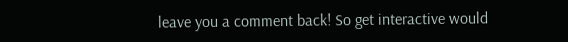leave you a comment back! So get interactive would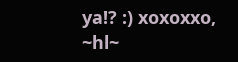ya!? :) xoxoxxo, ~hl~